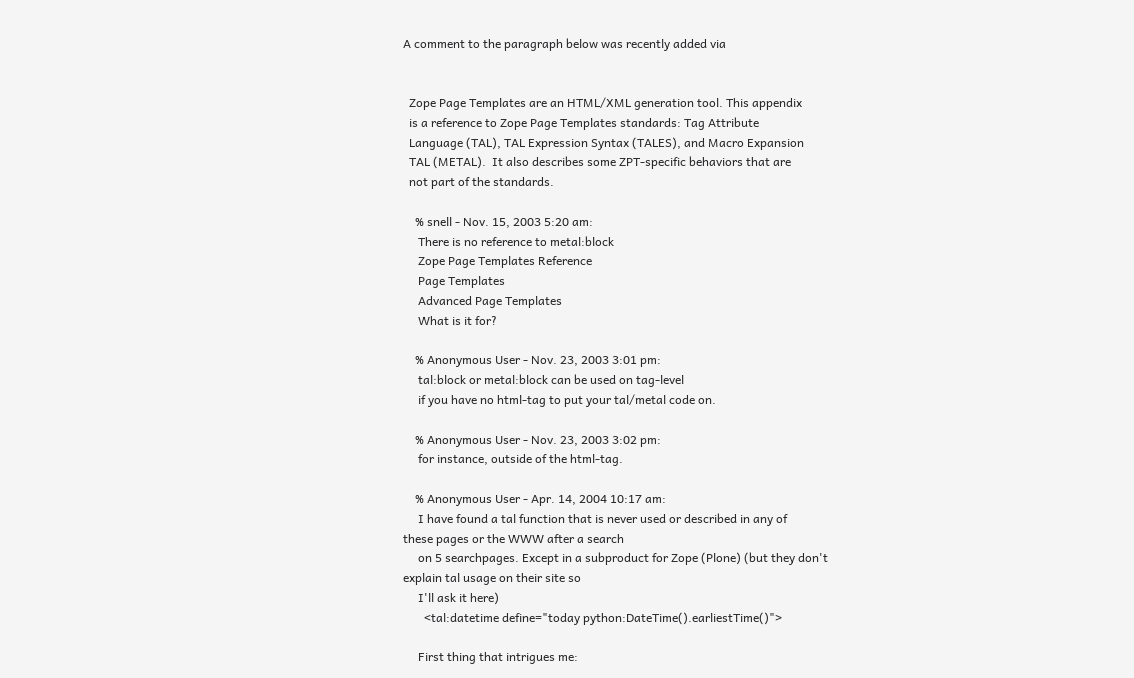A comment to the paragraph below was recently added via


  Zope Page Templates are an HTML/XML generation tool. This appendix
  is a reference to Zope Page Templates standards: Tag Attribute
  Language (TAL), TAL Expression Syntax (TALES), and Macro Expansion
  TAL (METAL).  It also describes some ZPT-specific behaviors that are
  not part of the standards.

    % snell - Nov. 15, 2003 5:20 am:
     There is no reference to metal:block
     Zope Page Templates Reference
     Page Templates
     Advanced Page Templates
     What is it for?

    % Anonymous User - Nov. 23, 2003 3:01 pm:
     tal:block or metal:block can be used on tag-level
     if you have no html-tag to put your tal/metal code on.

    % Anonymous User - Nov. 23, 2003 3:02 pm:
     for instance, outside of the html-tag.

    % Anonymous User - Apr. 14, 2004 10:17 am:
     I have found a tal function that is never used or described in any of
these pages or the WWW after a search
     on 5 searchpages. Except in a subproduct for Zope (Plone) (but they don't
explain tal usage on their site so
     I'll ask it here)
       <tal:datetime define="today python:DateTime().earliestTime()">

     First thing that intrigues me: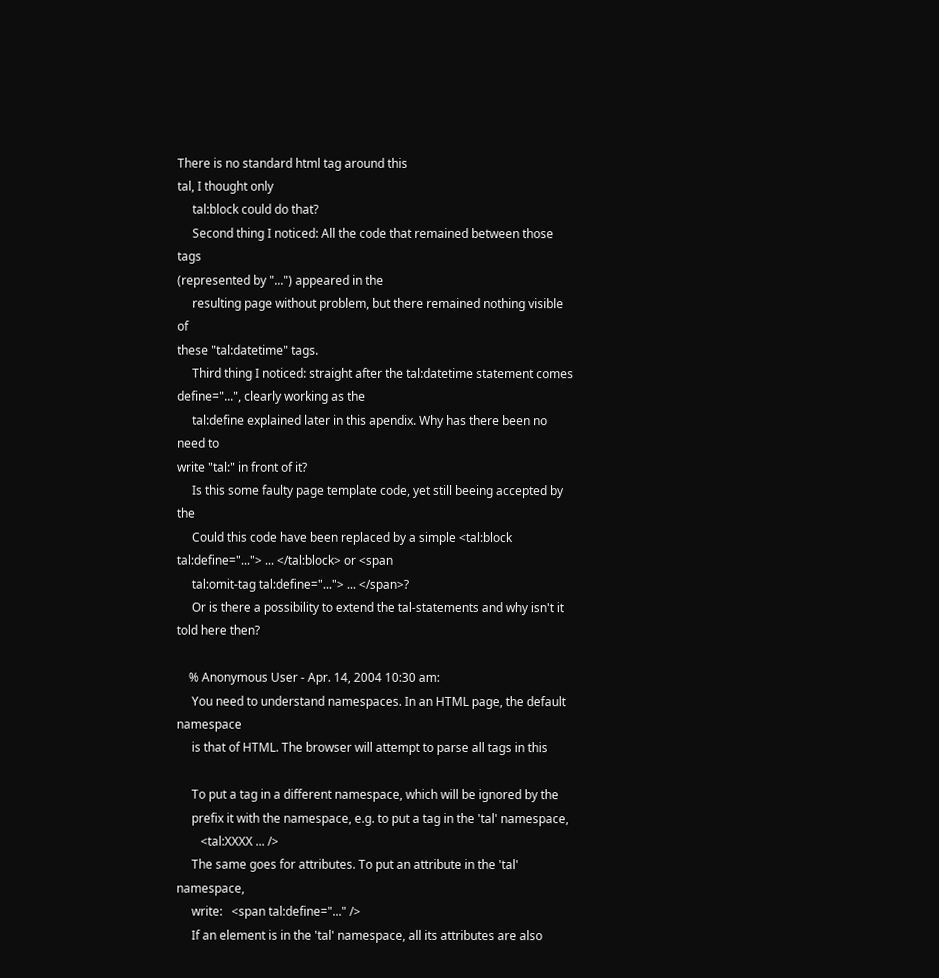There is no standard html tag around this
tal, I thought only
     tal:block could do that?
     Second thing I noticed: All the code that remained between those tags
(represented by "...") appeared in the
     resulting page without problem, but there remained nothing visible of
these "tal:datetime" tags.
     Third thing I noticed: straight after the tal:datetime statement comes
define="...", clearly working as the
     tal:define explained later in this apendix. Why has there been no need to
write "tal:" in front of it?
     Is this some faulty page template code, yet still beeing accepted by the
     Could this code have been replaced by a simple <tal:block
tal:define="..."> ... </tal:block> or <span
     tal:omit-tag tal:define="..."> ... </span>?
     Or is there a possibility to extend the tal-statements and why isn't it
told here then?

    % Anonymous User - Apr. 14, 2004 10:30 am:
     You need to understand namespaces. In an HTML page, the default namespace
     is that of HTML. The browser will attempt to parse all tags in this

     To put a tag in a different namespace, which will be ignored by the
     prefix it with the namespace, e.g. to put a tag in the 'tal' namespace,
        <tal:XXXX ... />
     The same goes for attributes. To put an attribute in the 'tal' namespace,
     write:   <span tal:define="..." />
     If an element is in the 'tal' namespace, all its attributes are also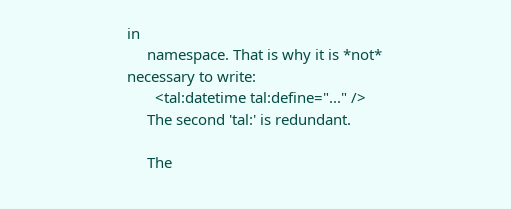in
     namespace. That is why it is *not* necessary to write:
       <tal:datetime tal:define="..." />
     The second 'tal:' is redundant.

     The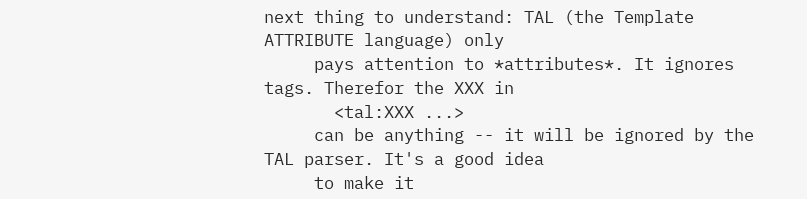next thing to understand: TAL (the Template ATTRIBUTE language) only
     pays attention to *attributes*. It ignores tags. Therefor the XXX in
       <tal:XXX ...>
     can be anything -- it will be ignored by the TAL parser. It's a good idea
     to make it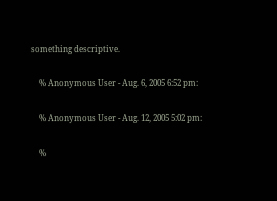something descriptive.

    % Anonymous User - Aug. 6, 2005 6:52 pm:

    % Anonymous User - Aug. 12, 2005 5:02 pm:

    %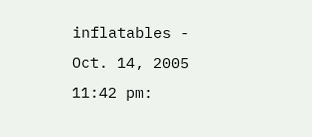inflatables - Oct. 14, 2005 11:42 pm: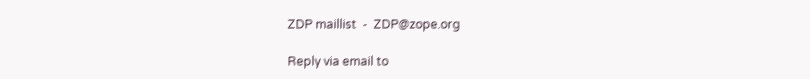ZDP maillist  -  ZDP@zope.org

Reply via email to